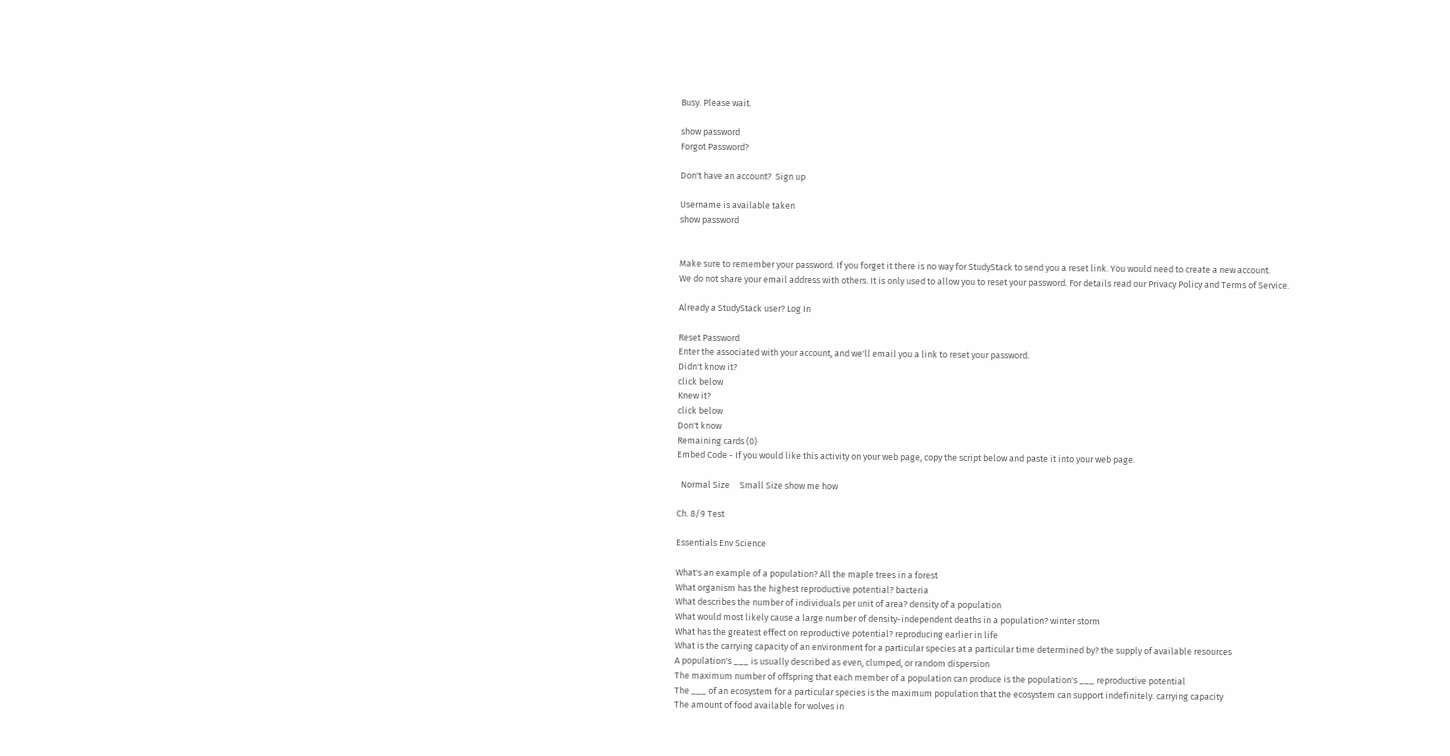Busy. Please wait.

show password
Forgot Password?

Don't have an account?  Sign up

Username is available taken
show password


Make sure to remember your password. If you forget it there is no way for StudyStack to send you a reset link. You would need to create a new account.
We do not share your email address with others. It is only used to allow you to reset your password. For details read our Privacy Policy and Terms of Service.

Already a StudyStack user? Log In

Reset Password
Enter the associated with your account, and we'll email you a link to reset your password.
Didn't know it?
click below
Knew it?
click below
Don't know
Remaining cards (0)
Embed Code - If you would like this activity on your web page, copy the script below and paste it into your web page.

  Normal Size     Small Size show me how

Ch. 8/9 Test

Essentials Env Science

What's an example of a population? All the maple trees in a forest
What organism has the highest reproductive potential? bacteria
What describes the number of individuals per unit of area? density of a population
What would most likely cause a large number of density-independent deaths in a population? winter storm
What has the greatest effect on reproductive potential? reproducing earlier in life
What is the carrying capacity of an environment for a particular species at a particular time determined by? the supply of available resources
A population's ___ is usually described as even, clumped, or random dispersion
The maximum number of offspring that each member of a population can produce is the population's ___ reproductive potential
The ___ of an ecosystem for a particular species is the maximum population that the ecosystem can support indefinitely. carrying capacity
The amount of food available for wolves in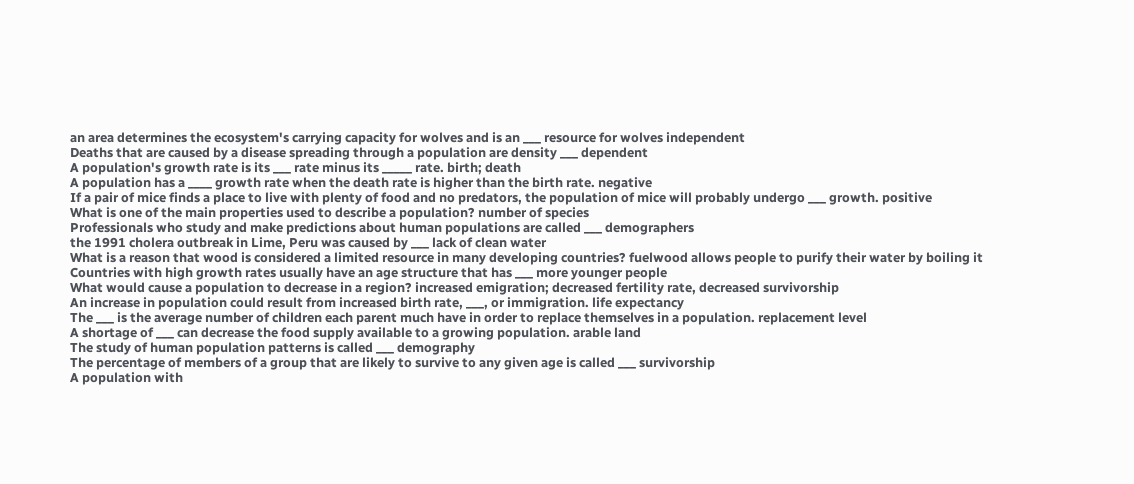an area determines the ecosystem's carrying capacity for wolves and is an ___ resource for wolves independent
Deaths that are caused by a disease spreading through a population are density ___ dependent
A population's growth rate is its ___ rate minus its _____ rate. birth; death
A population has a ____ growth rate when the death rate is higher than the birth rate. negative
If a pair of mice finds a place to live with plenty of food and no predators, the population of mice will probably undergo ___ growth. positive
What is one of the main properties used to describe a population? number of species
Professionals who study and make predictions about human populations are called ___ demographers
the 1991 cholera outbreak in Lime, Peru was caused by ___ lack of clean water
What is a reason that wood is considered a limited resource in many developing countries? fuelwood allows people to purify their water by boiling it
Countries with high growth rates usually have an age structure that has ___ more younger people
What would cause a population to decrease in a region? increased emigration; decreased fertility rate, decreased survivorship
An increase in population could result from increased birth rate, ___, or immigration. life expectancy
The ___ is the average number of children each parent much have in order to replace themselves in a population. replacement level
A shortage of ___ can decrease the food supply available to a growing population. arable land
The study of human population patterns is called ___ demography
The percentage of members of a group that are likely to survive to any given age is called ___ survivorship
A population with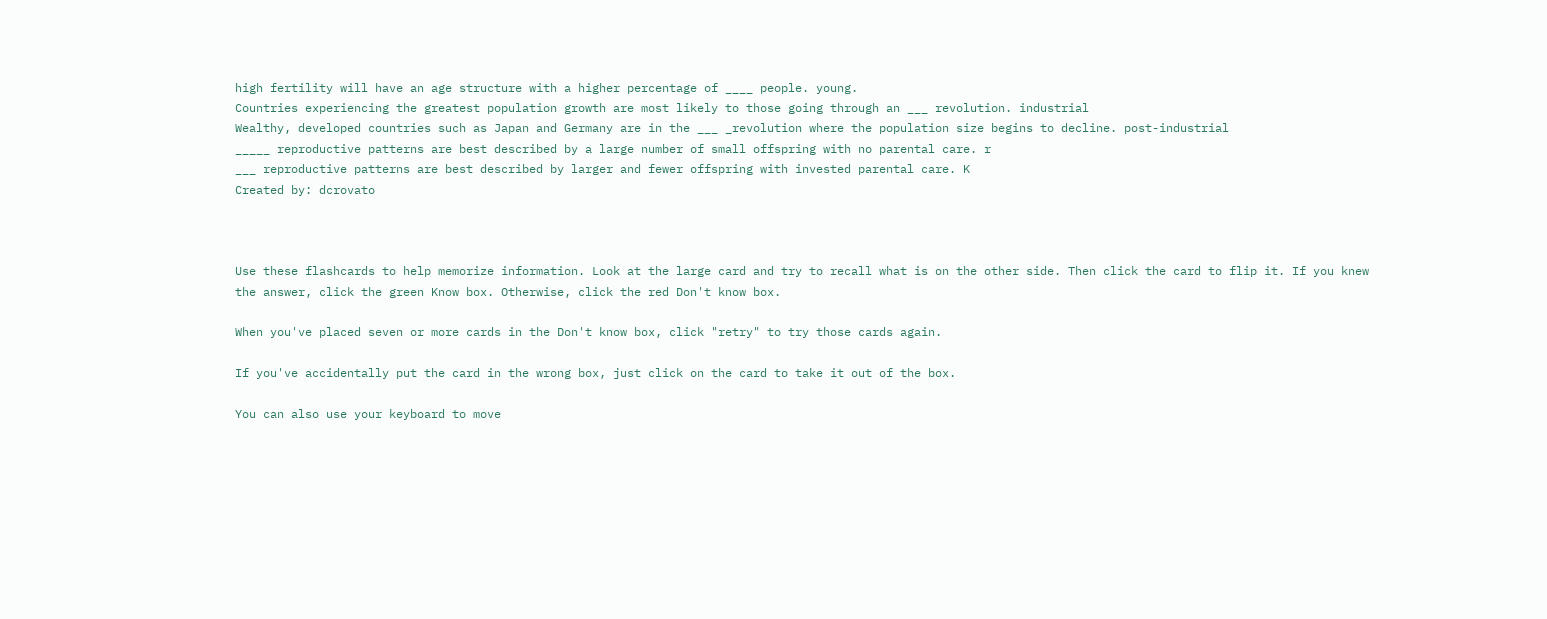high fertility will have an age structure with a higher percentage of ____ people. young.
Countries experiencing the greatest population growth are most likely to those going through an ___ revolution. industrial
Wealthy, developed countries such as Japan and Germany are in the ___ _revolution where the population size begins to decline. post-industrial
_____ reproductive patterns are best described by a large number of small offspring with no parental care. r
___ reproductive patterns are best described by larger and fewer offspring with invested parental care. K
Created by: dcrovato



Use these flashcards to help memorize information. Look at the large card and try to recall what is on the other side. Then click the card to flip it. If you knew the answer, click the green Know box. Otherwise, click the red Don't know box.

When you've placed seven or more cards in the Don't know box, click "retry" to try those cards again.

If you've accidentally put the card in the wrong box, just click on the card to take it out of the box.

You can also use your keyboard to move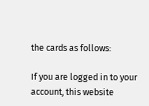the cards as follows:

If you are logged in to your account, this website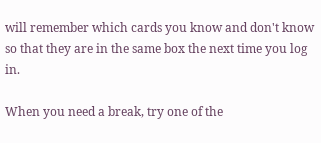will remember which cards you know and don't know so that they are in the same box the next time you log in.

When you need a break, try one of the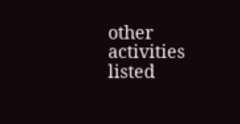other activities listed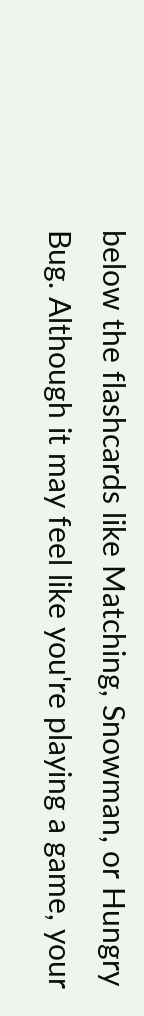below the flashcards like Matching, Snowman, or Hungry Bug. Although it may feel like you're playing a game, your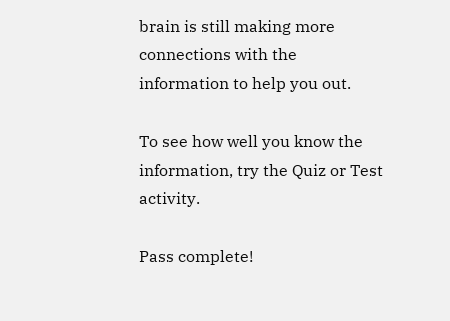brain is still making more connections with the information to help you out.

To see how well you know the information, try the Quiz or Test activity.

Pass complete!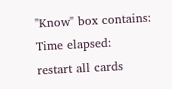"Know" box contains:
Time elapsed:
restart all cards